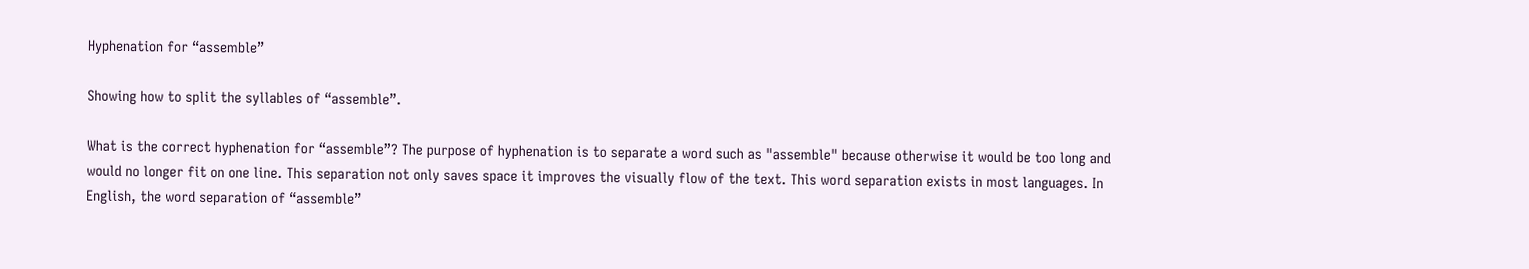Hyphenation for “assemble”

Showing how to split the syllables of “assemble”.

What is the correct hyphenation for “assemble”? The purpose of hyphenation is to separate a word such as "assemble" because otherwise it would be too long and would no longer fit on one line. This separation not only saves space it improves the visually flow of the text. This word separation exists in most languages. In English, the word separation of “assemble”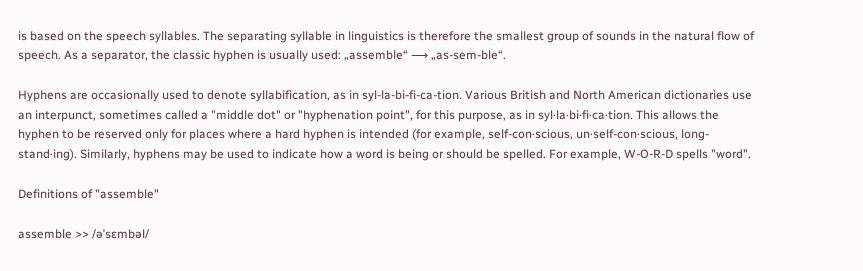is based on the speech syllables. The separating syllable in linguistics is therefore the smallest group of sounds in the natural flow of speech. As a separator, the classic hyphen is usually used: „assemble“ ⟶ „as-sem-ble“.

Hyphens are occasionally used to denote syllabification, as in syl-la-bi-fi-ca-tion. Various British and North American dictionaries use an interpunct, sometimes called a "middle dot" or "hyphenation point", for this purpose, as in syl·la·bi·fi·ca·tion. This allows the hyphen to be reserved only for places where a hard hyphen is intended (for example, self-con·scious, un·self-con·scious, long-stand·ing). Similarly, hyphens may be used to indicate how a word is being or should be spelled. For example, W-O-R-D spells "word".

Definitions of "assemble"

assemble >> /əˈsɛmbəl/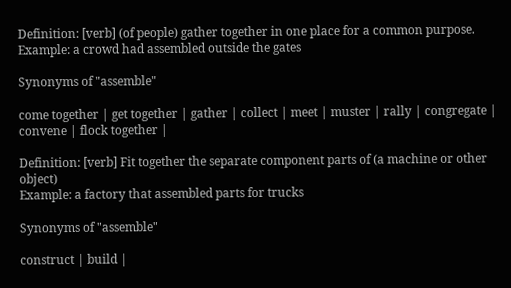Definition: [verb] (of people) gather together in one place for a common purpose.
Example: a crowd had assembled outside the gates

Synonyms of "assemble"

come together | get together | gather | collect | meet | muster | rally | congregate | convene | flock together |

Definition: [verb] Fit together the separate component parts of (a machine or other object)
Example: a factory that assembled parts for trucks

Synonyms of "assemble"

construct | build |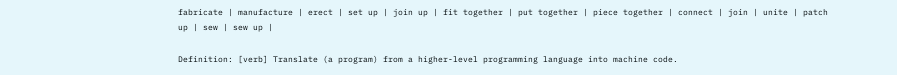fabricate | manufacture | erect | set up | join up | fit together | put together | piece together | connect | join | unite | patch up | sew | sew up |

Definition: [verb] Translate (a program) from a higher-level programming language into machine code.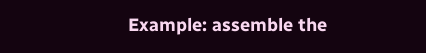Example: assemble the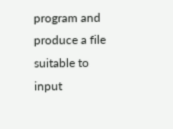program and produce a file suitable to input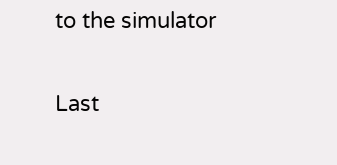to the simulator

Last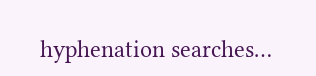hyphenation searches…